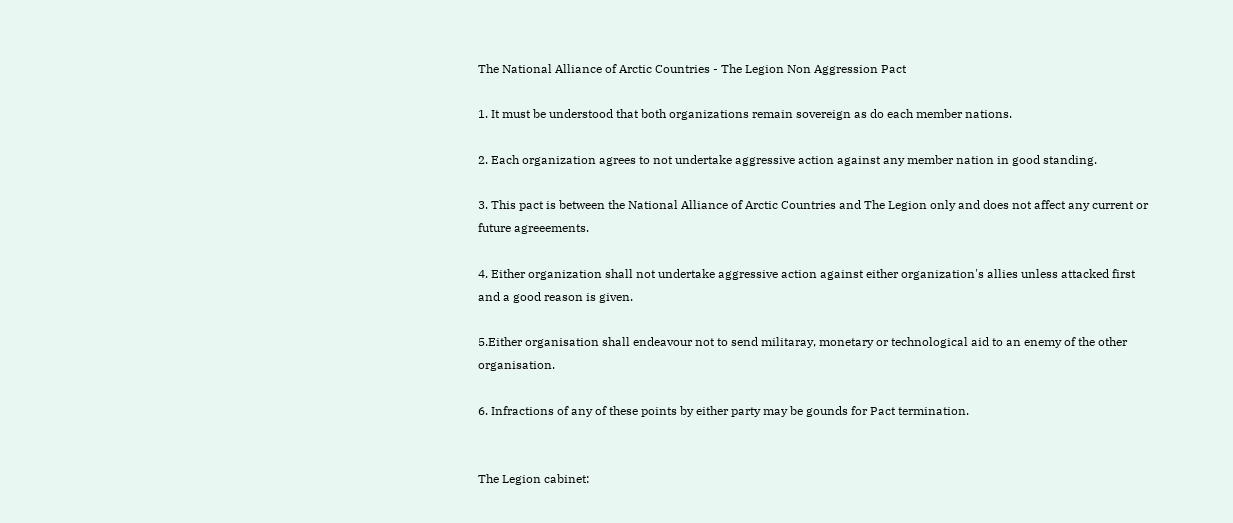The National Alliance of Arctic Countries - The Legion Non Aggression Pact

1. It must be understood that both organizations remain sovereign as do each member nations.

2. Each organization agrees to not undertake aggressive action against any member nation in good standing.

3. This pact is between the National Alliance of Arctic Countries and The Legion only and does not affect any current or future agreeements.

4. Either organization shall not undertake aggressive action against either organization's allies unless attacked first and a good reason is given.

5.Either organisation shall endeavour not to send militaray, monetary or technological aid to an enemy of the other organisation.

6. Infractions of any of these points by either party may be gounds for Pact termination.


The Legion cabinet: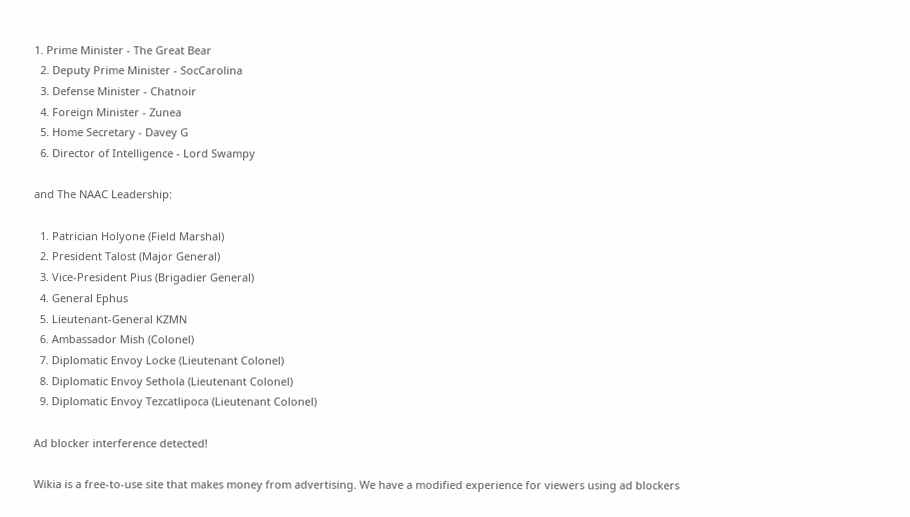1. Prime Minister - The Great Bear
  2. Deputy Prime Minister - SocCarolina
  3. Defense Minister - Chatnoir
  4. Foreign Minister - Zunea
  5. Home Secretary - Davey G
  6. Director of Intelligence - Lord Swampy

and The NAAC Leadership:

  1. Patrician Holyone (Field Marshal)
  2. President Talost (Major General)
  3. Vice-President Pius (Brigadier General)
  4. General Ephus
  5. Lieutenant-General KZMN
  6. Ambassador Mish (Colonel)
  7. Diplomatic Envoy Locke (Lieutenant Colonel)
  8. Diplomatic Envoy Sethola (Lieutenant Colonel)
  9. Diplomatic Envoy Tezcatlipoca (Lieutenant Colonel)

Ad blocker interference detected!

Wikia is a free-to-use site that makes money from advertising. We have a modified experience for viewers using ad blockers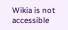Wikia is not accessible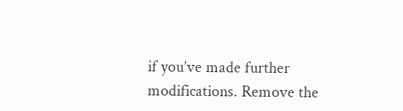if you’ve made further modifications. Remove the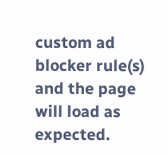custom ad blocker rule(s) and the page will load as expected.